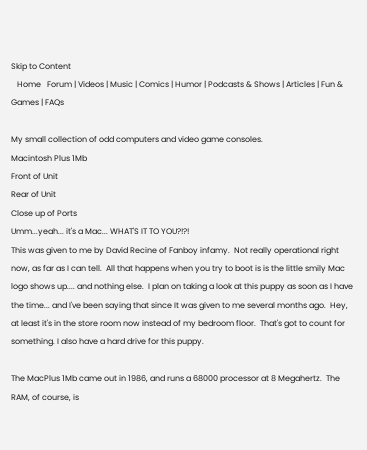Skip to Content
   Home   Forum | Videos | Music | Comics | Humor | Podcasts & Shows | Articles | Fun & Games | FAQs

My small collection of odd computers and video game consoles.
Macintosh Plus 1Mb
Front of Unit
Rear of Unit
Close up of Ports
Umm...yeah... it's a Mac... WHAT'S IT TO YOU?!?!
This was given to me by David Recine of Fanboy infamy.  Not really operational right now, as far as I can tell.  All that happens when you try to boot is is the little smily Mac logo shows up.... and nothing else.  I plan on taking a look at this puppy as soon as I have the time... and I've been saying that since It was given to me several months ago.  Hey, at least it's in the store room now instead of my bedroom floor.  That's got to count for something. I also have a hard drive for this puppy.

The MacPlus 1Mb came out in 1986, and runs a 68000 processor at 8 Megahertz.  The RAM, of course, is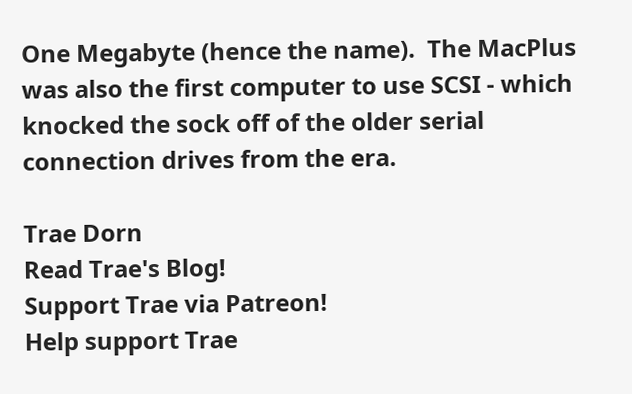One Megabyte (hence the name).  The MacPlus was also the first computer to use SCSI - which knocked the sock off of the older serial connection drives from the era.

Trae Dorn
Read Trae's Blog!
Support Trae via Patreon!
Help support Trae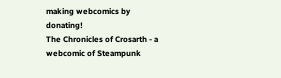making webcomics by donating!
The Chronicles of Crosarth - a webcomic of Steampunk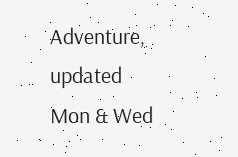Adventure, updated Mon & Wed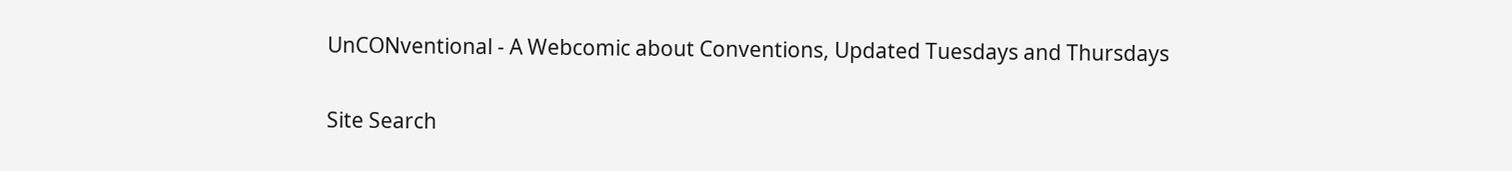UnCONventional - A Webcomic about Conventions, Updated Tuesdays and Thursdays

Site Search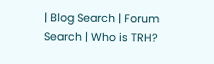| Blog Search | Forum Search | Who is TRH?